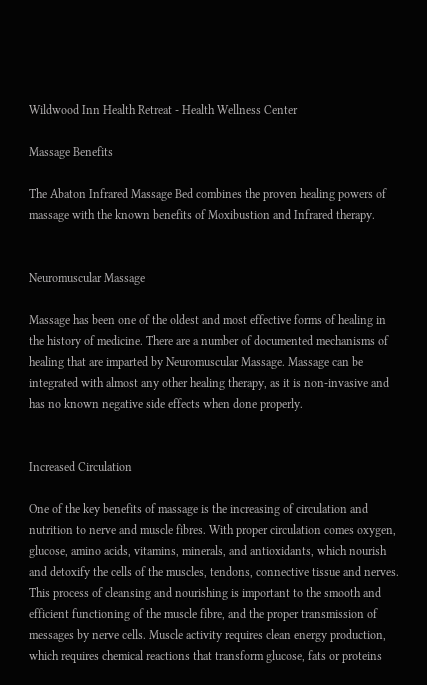Wildwood Inn Health Retreat - Health Wellness Center

Massage Benefits

The Abaton Infrared Massage Bed combines the proven healing powers of massage with the known benefits of Moxibustion and Infrared therapy.


Neuromuscular Massage

Massage has been one of the oldest and most effective forms of healing in the history of medicine. There are a number of documented mechanisms of healing that are imparted by Neuromuscular Massage. Massage can be integrated with almost any other healing therapy, as it is non-invasive and has no known negative side effects when done properly.


Increased Circulation

One of the key benefits of massage is the increasing of circulation and nutrition to nerve and muscle fibres. With proper circulation comes oxygen, glucose, amino acids, vitamins, minerals, and antioxidants, which nourish and detoxify the cells of the muscles, tendons, connective tissue and nerves. This process of cleansing and nourishing is important to the smooth and efficient functioning of the muscle fibre, and the proper transmission of messages by nerve cells. Muscle activity requires clean energy production, which requires chemical reactions that transform glucose, fats or proteins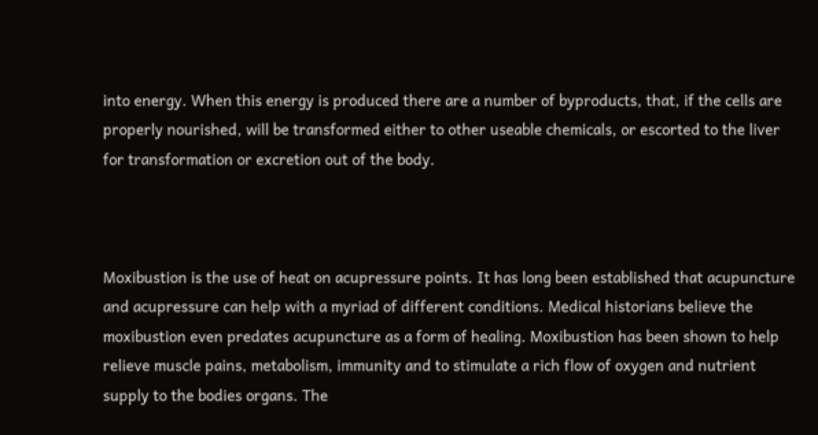into energy. When this energy is produced there are a number of byproducts, that, if the cells are properly nourished, will be transformed either to other useable chemicals, or escorted to the liver for transformation or excretion out of the body.



Moxibustion is the use of heat on acupressure points. It has long been established that acupuncture and acupressure can help with a myriad of different conditions. Medical historians believe the moxibustion even predates acupuncture as a form of healing. Moxibustion has been shown to help relieve muscle pains, metabolism, immunity and to stimulate a rich flow of oxygen and nutrient supply to the bodies organs. The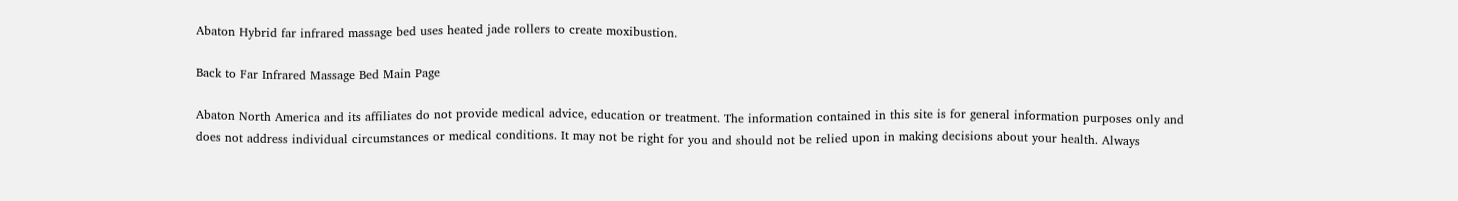Abaton Hybrid far infrared massage bed uses heated jade rollers to create moxibustion.

Back to Far Infrared Massage Bed Main Page

Abaton North America and its affiliates do not provide medical advice, education or treatment. The information contained in this site is for general information purposes only and does not address individual circumstances or medical conditions. It may not be right for you and should not be relied upon in making decisions about your health. Always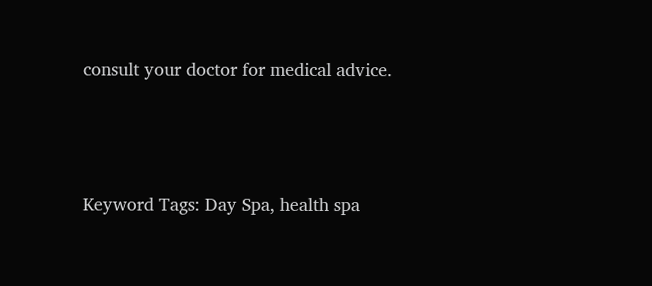consult your doctor for medical advice.




Keyword Tags: Day Spa, health spa